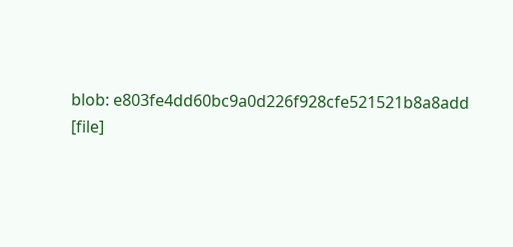blob: e803fe4dd60bc9a0d226f928cfe521521b8a8add [file]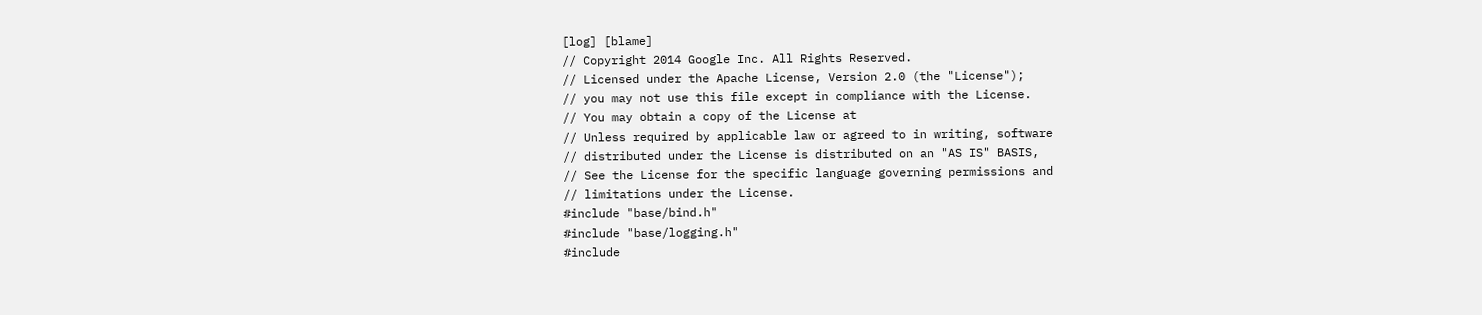[log] [blame]
// Copyright 2014 Google Inc. All Rights Reserved.
// Licensed under the Apache License, Version 2.0 (the "License");
// you may not use this file except in compliance with the License.
// You may obtain a copy of the License at
// Unless required by applicable law or agreed to in writing, software
// distributed under the License is distributed on an "AS IS" BASIS,
// See the License for the specific language governing permissions and
// limitations under the License.
#include "base/bind.h"
#include "base/logging.h"
#include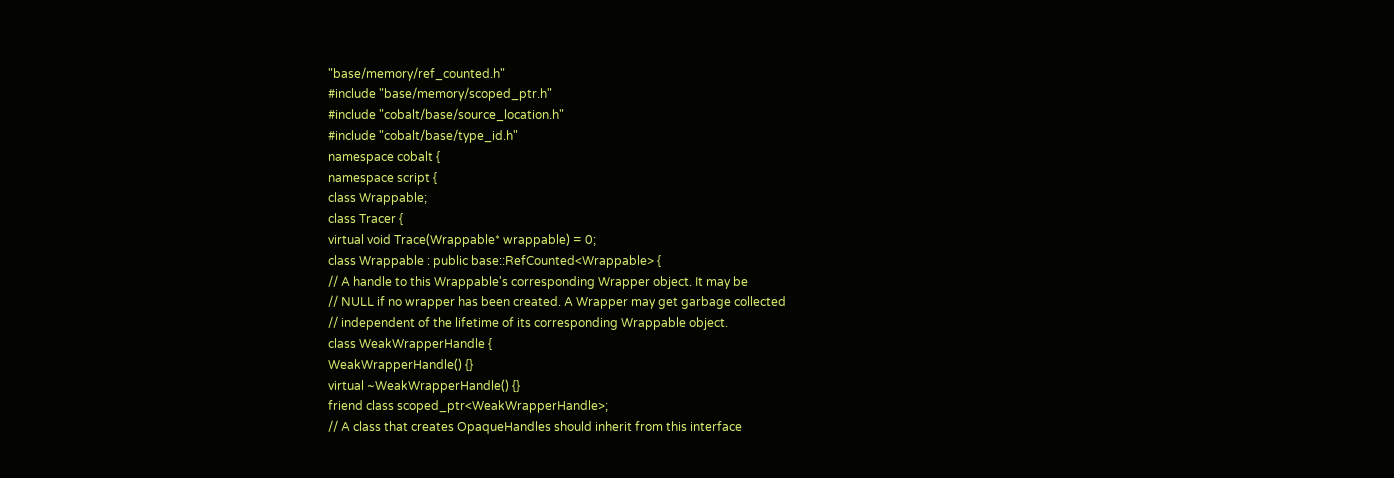"base/memory/ref_counted.h"
#include "base/memory/scoped_ptr.h"
#include "cobalt/base/source_location.h"
#include "cobalt/base/type_id.h"
namespace cobalt {
namespace script {
class Wrappable;
class Tracer {
virtual void Trace(Wrappable* wrappable) = 0;
class Wrappable : public base::RefCounted<Wrappable> {
// A handle to this Wrappable's corresponding Wrapper object. It may be
// NULL if no wrapper has been created. A Wrapper may get garbage collected
// independent of the lifetime of its corresponding Wrappable object.
class WeakWrapperHandle {
WeakWrapperHandle() {}
virtual ~WeakWrapperHandle() {}
friend class scoped_ptr<WeakWrapperHandle>;
// A class that creates OpaqueHandles should inherit from this interface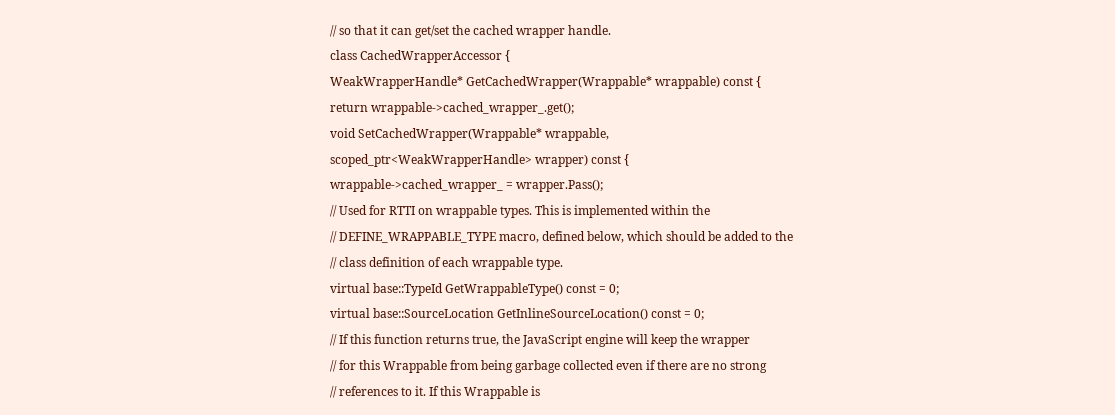// so that it can get/set the cached wrapper handle.
class CachedWrapperAccessor {
WeakWrapperHandle* GetCachedWrapper(Wrappable* wrappable) const {
return wrappable->cached_wrapper_.get();
void SetCachedWrapper(Wrappable* wrappable,
scoped_ptr<WeakWrapperHandle> wrapper) const {
wrappable->cached_wrapper_ = wrapper.Pass();
// Used for RTTI on wrappable types. This is implemented within the
// DEFINE_WRAPPABLE_TYPE macro, defined below, which should be added to the
// class definition of each wrappable type.
virtual base::TypeId GetWrappableType() const = 0;
virtual base::SourceLocation GetInlineSourceLocation() const = 0;
// If this function returns true, the JavaScript engine will keep the wrapper
// for this Wrappable from being garbage collected even if there are no strong
// references to it. If this Wrappable is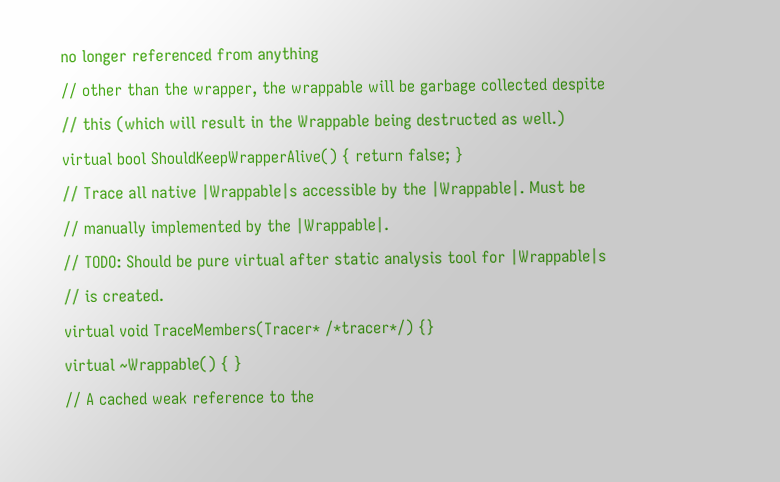no longer referenced from anything
// other than the wrapper, the wrappable will be garbage collected despite
// this (which will result in the Wrappable being destructed as well.)
virtual bool ShouldKeepWrapperAlive() { return false; }
// Trace all native |Wrappable|s accessible by the |Wrappable|. Must be
// manually implemented by the |Wrappable|.
// TODO: Should be pure virtual after static analysis tool for |Wrappable|s
// is created.
virtual void TraceMembers(Tracer* /*tracer*/) {}
virtual ~Wrappable() { }
// A cached weak reference to the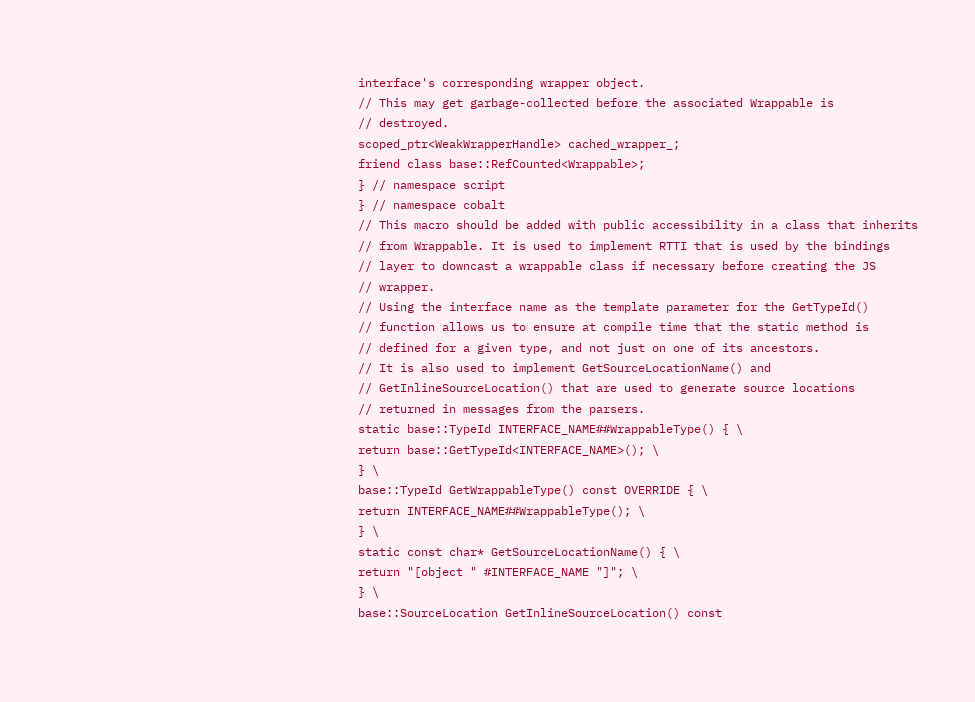interface's corresponding wrapper object.
// This may get garbage-collected before the associated Wrappable is
// destroyed.
scoped_ptr<WeakWrapperHandle> cached_wrapper_;
friend class base::RefCounted<Wrappable>;
} // namespace script
} // namespace cobalt
// This macro should be added with public accessibility in a class that inherits
// from Wrappable. It is used to implement RTTI that is used by the bindings
// layer to downcast a wrappable class if necessary before creating the JS
// wrapper.
// Using the interface name as the template parameter for the GetTypeId()
// function allows us to ensure at compile time that the static method is
// defined for a given type, and not just on one of its ancestors.
// It is also used to implement GetSourceLocationName() and
// GetInlineSourceLocation() that are used to generate source locations
// returned in messages from the parsers.
static base::TypeId INTERFACE_NAME##WrappableType() { \
return base::GetTypeId<INTERFACE_NAME>(); \
} \
base::TypeId GetWrappableType() const OVERRIDE { \
return INTERFACE_NAME##WrappableType(); \
} \
static const char* GetSourceLocationName() { \
return "[object " #INTERFACE_NAME "]"; \
} \
base::SourceLocation GetInlineSourceLocation() const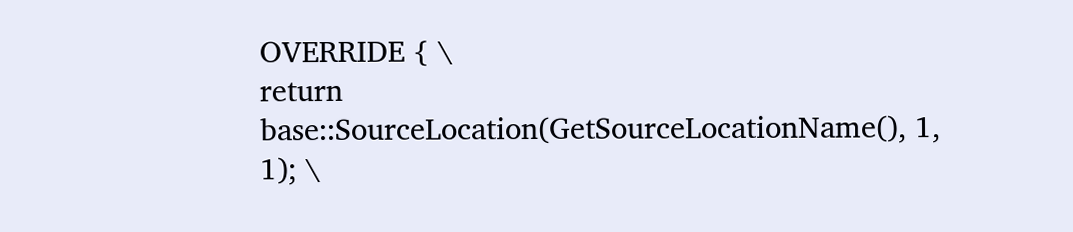OVERRIDE { \
return base::SourceLocation(GetSourceLocationName(), 1, 1); \